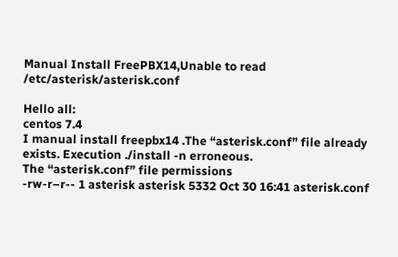Manual Install FreePBX14,Unable to read /etc/asterisk/asterisk.conf

Hello all:
centos 7.4
I manual install freepbx14 .The “asterisk.conf” file already exists. Execution ./install -n erroneous.
The “asterisk.conf” file permissions
-rw-r–r-- 1 asterisk asterisk 5332 Oct 30 16:41 asterisk.conf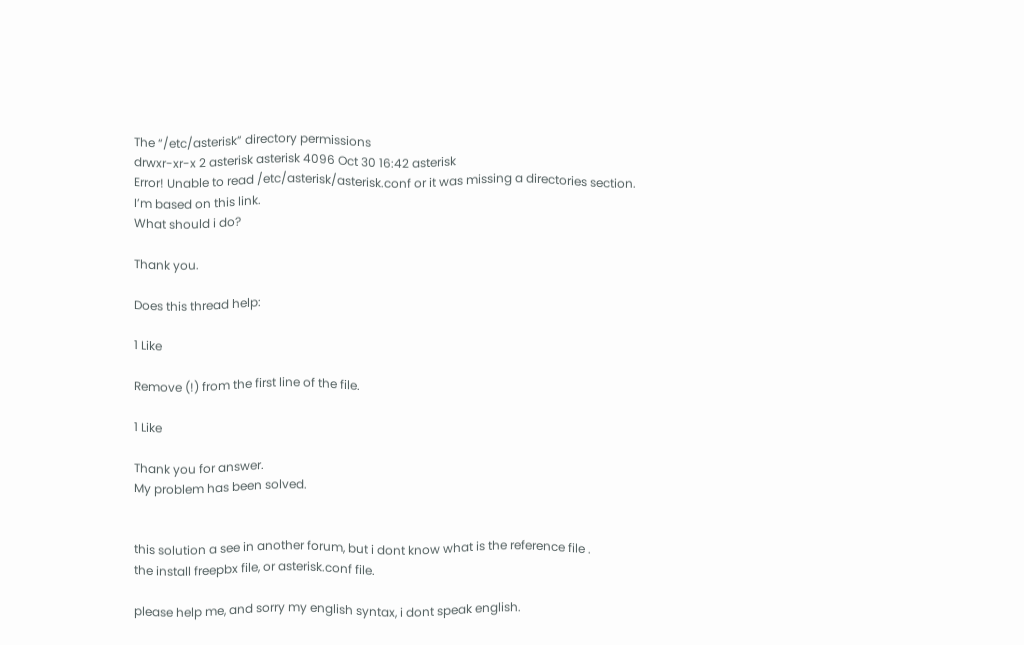The “/etc/asterisk” directory permissions
drwxr-xr-x 2 asterisk asterisk 4096 Oct 30 16:42 asterisk
Error! Unable to read /etc/asterisk/asterisk.conf or it was missing a directories section.
I’m based on this link.
What should i do?

Thank you.

Does this thread help:

1 Like

Remove (!) from the first line of the file.

1 Like

Thank you for answer.
My problem has been solved.


this solution a see in another forum, but i dont know what is the reference file .
the install freepbx file, or asterisk.conf file.

please help me, and sorry my english syntax, i dont speak english.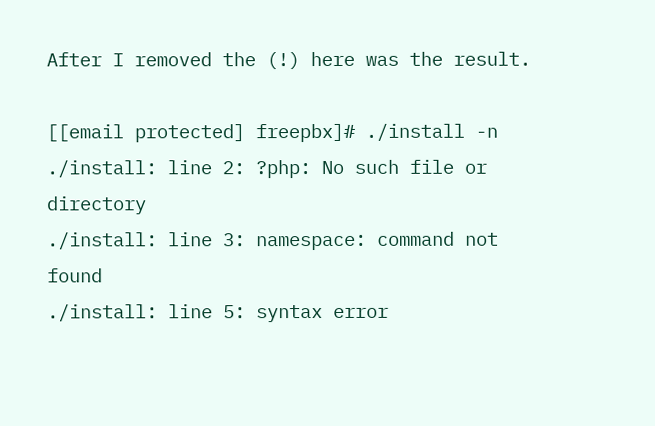After I removed the (!) here was the result.

[[email protected] freepbx]# ./install -n
./install: line 2: ?php: No such file or directory
./install: line 3: namespace: command not found
./install: line 5: syntax error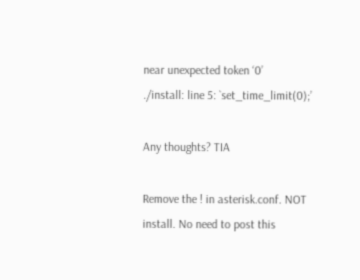near unexpected token ‘0’
./install: line 5: `set_time_limit(0);’

Any thoughts? TIA

Remove the ! in asterisk.conf. NOT install. No need to post this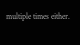multiple times either.